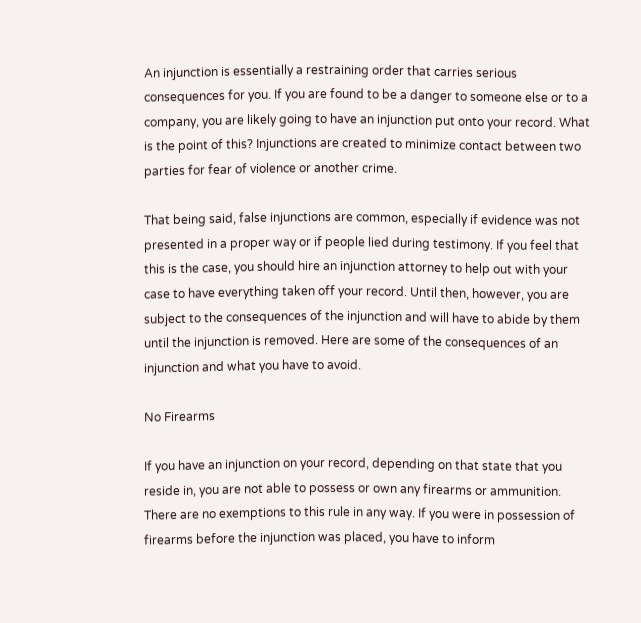An injunction is essentially a restraining order that carries serious consequences for you. If you are found to be a danger to someone else or to a company, you are likely going to have an injunction put onto your record. What is the point of this? Injunctions are created to minimize contact between two parties for fear of violence or another crime.

That being said, false injunctions are common, especially if evidence was not presented in a proper way or if people lied during testimony. If you feel that this is the case, you should hire an injunction attorney to help out with your case to have everything taken off your record. Until then, however, you are subject to the consequences of the injunction and will have to abide by them until the injunction is removed. Here are some of the consequences of an injunction and what you have to avoid.

No Firearms

If you have an injunction on your record, depending on that state that you reside in, you are not able to possess or own any firearms or ammunition. There are no exemptions to this rule in any way. If you were in possession of firearms before the injunction was placed, you have to inform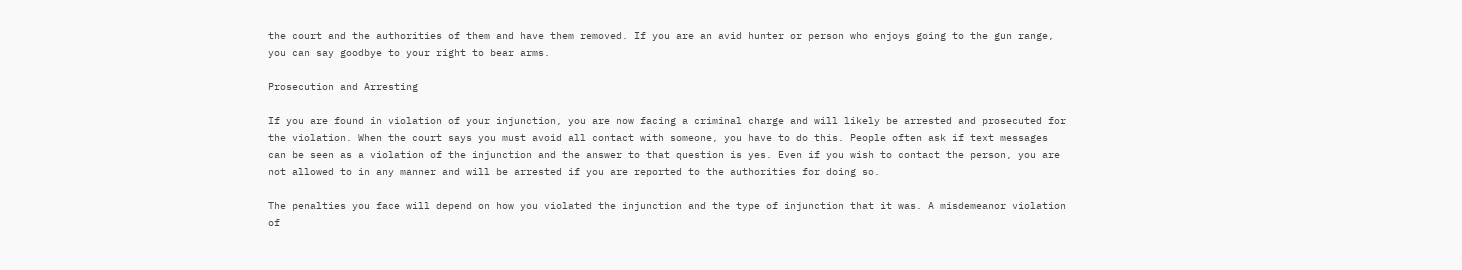the court and the authorities of them and have them removed. If you are an avid hunter or person who enjoys going to the gun range, you can say goodbye to your right to bear arms.

Prosecution and Arresting

If you are found in violation of your injunction, you are now facing a criminal charge and will likely be arrested and prosecuted for the violation. When the court says you must avoid all contact with someone, you have to do this. People often ask if text messages can be seen as a violation of the injunction and the answer to that question is yes. Even if you wish to contact the person, you are not allowed to in any manner and will be arrested if you are reported to the authorities for doing so.

The penalties you face will depend on how you violated the injunction and the type of injunction that it was. A misdemeanor violation of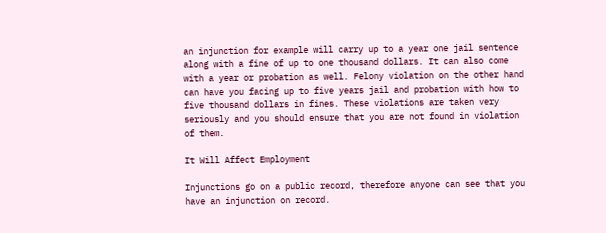an injunction for example will carry up to a year one jail sentence along with a fine of up to one thousand dollars. It can also come with a year or probation as well. Felony violation on the other hand can have you facing up to five years jail and probation with how to five thousand dollars in fines. These violations are taken very seriously and you should ensure that you are not found in violation of them.

It Will Affect Employment

Injunctions go on a public record, therefore anyone can see that you have an injunction on record.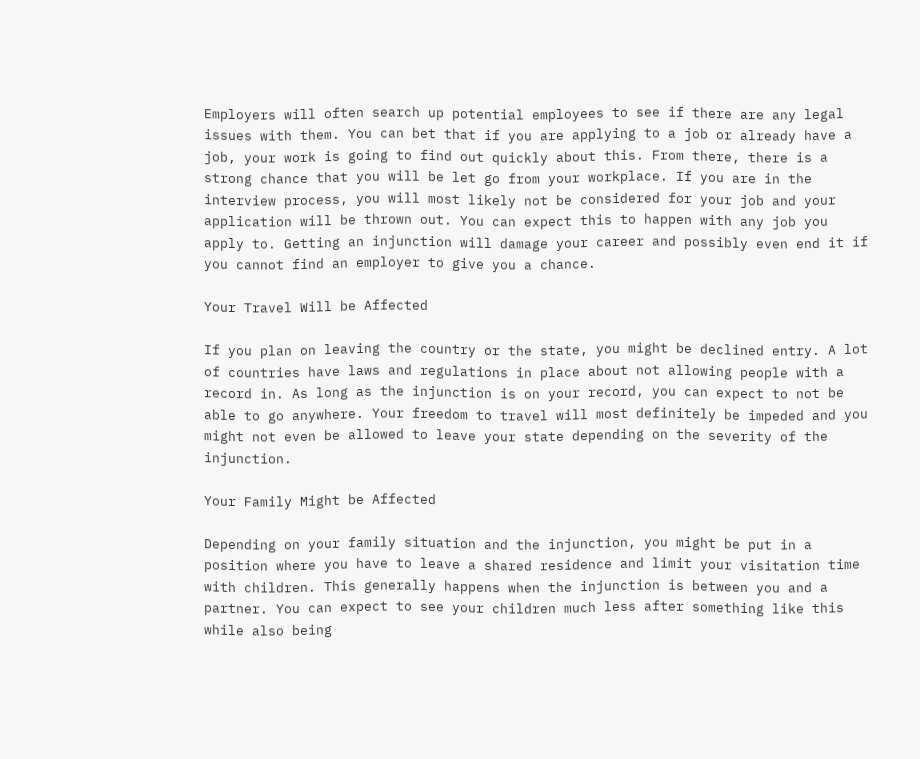Employers will often search up potential employees to see if there are any legal issues with them. You can bet that if you are applying to a job or already have a job, your work is going to find out quickly about this. From there, there is a strong chance that you will be let go from your workplace. If you are in the interview process, you will most likely not be considered for your job and your application will be thrown out. You can expect this to happen with any job you apply to. Getting an injunction will damage your career and possibly even end it if you cannot find an employer to give you a chance.

Your Travel Will be Affected

If you plan on leaving the country or the state, you might be declined entry. A lot of countries have laws and regulations in place about not allowing people with a record in. As long as the injunction is on your record, you can expect to not be able to go anywhere. Your freedom to travel will most definitely be impeded and you might not even be allowed to leave your state depending on the severity of the injunction.

Your Family Might be Affected

Depending on your family situation and the injunction, you might be put in a position where you have to leave a shared residence and limit your visitation time with children. This generally happens when the injunction is between you and a partner. You can expect to see your children much less after something like this while also being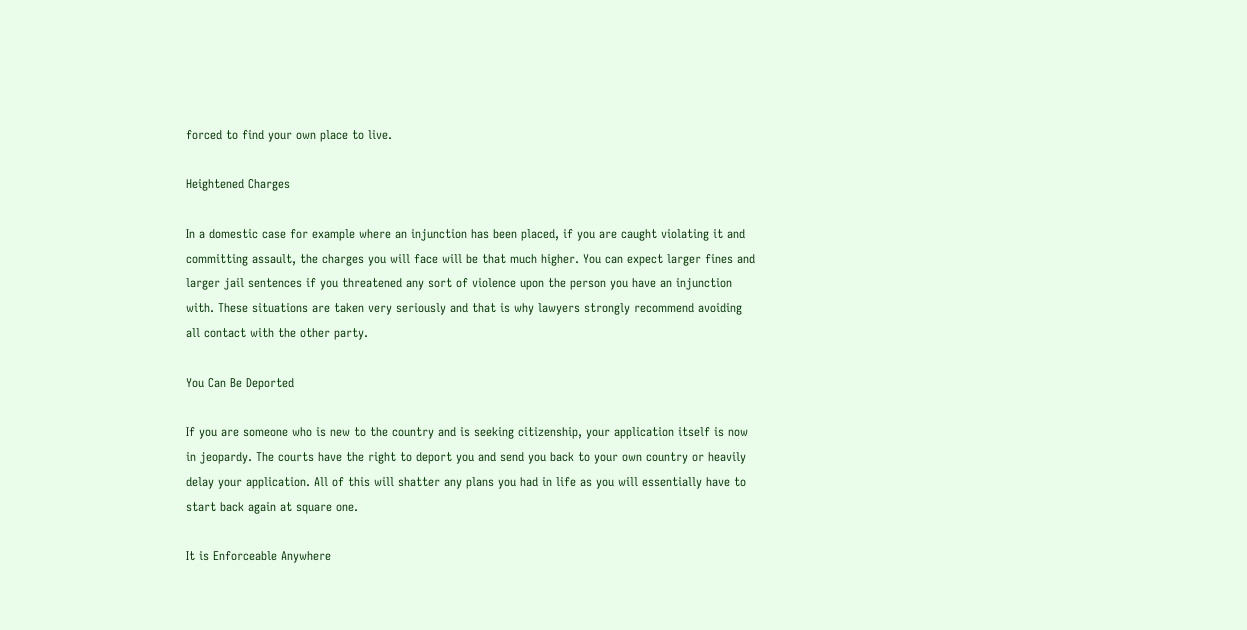forced to find your own place to live.

Heightened Charges

In a domestic case for example where an injunction has been placed, if you are caught violating it and committing assault, the charges you will face will be that much higher. You can expect larger fines and larger jail sentences if you threatened any sort of violence upon the person you have an injunction with. These situations are taken very seriously and that is why lawyers strongly recommend avoiding all contact with the other party.

You Can Be Deported

If you are someone who is new to the country and is seeking citizenship, your application itself is now in jeopardy. The courts have the right to deport you and send you back to your own country or heavily delay your application. All of this will shatter any plans you had in life as you will essentially have to start back again at square one.

It is Enforceable Anywhere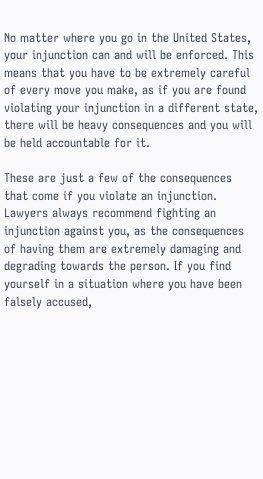No matter where you go in the United States, your injunction can and will be enforced. This means that you have to be extremely careful of every move you make, as if you are found violating your injunction in a different state, there will be heavy consequences and you will be held accountable for it.

These are just a few of the consequences that come if you violate an injunction. Lawyers always recommend fighting an injunction against you, as the consequences of having them are extremely damaging and degrading towards the person. If you find yourself in a situation where you have been falsely accused,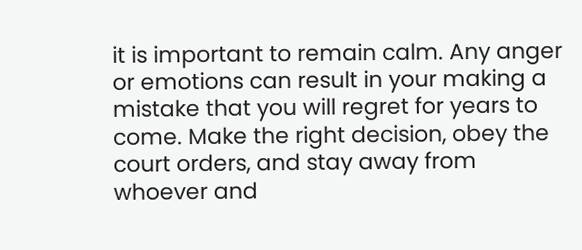it is important to remain calm. Any anger or emotions can result in your making a mistake that you will regret for years to come. Make the right decision, obey the court orders, and stay away from whoever and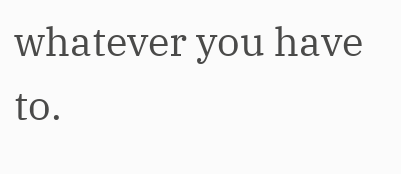whatever you have to.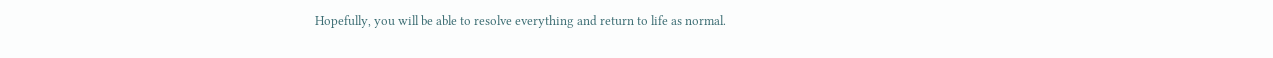Hopefully, you will be able to resolve everything and return to life as normal.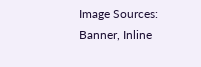Image Sources: Banner, Inline